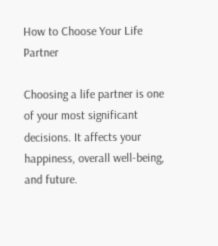How to Choose Your Life Partner

Choosing a life partner is one of your most significant decisions. It affects your happiness, overall well-being, and future.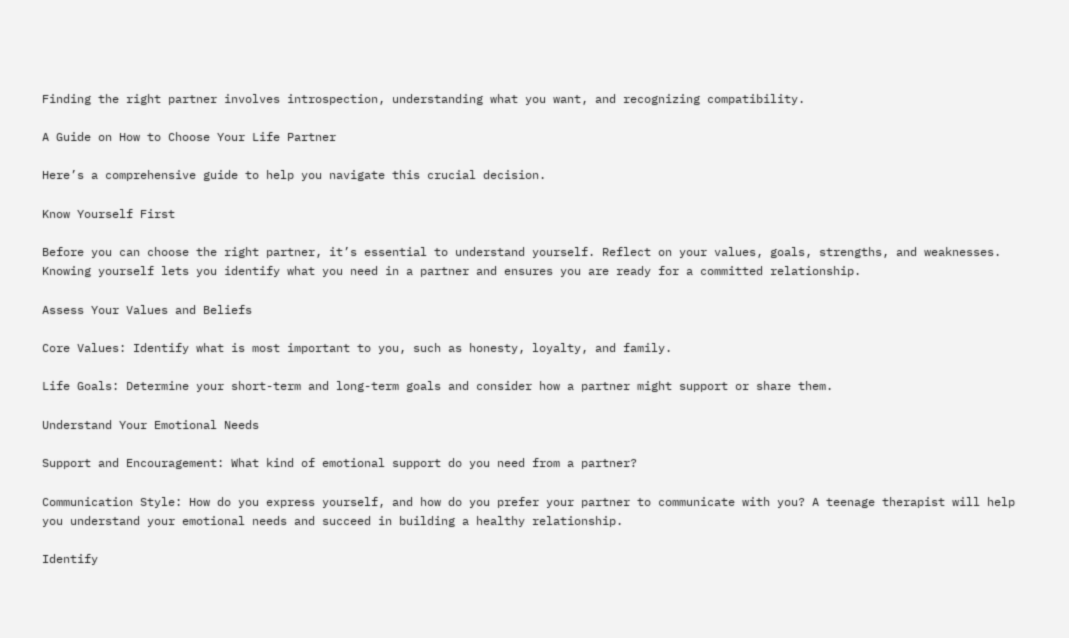Finding the right partner involves introspection, understanding what you want, and recognizing compatibility.

A Guide on How to Choose Your Life Partner

Here’s a comprehensive guide to help you navigate this crucial decision.

Know Yourself First

Before you can choose the right partner, it’s essential to understand yourself. Reflect on your values, goals, strengths, and weaknesses. Knowing yourself lets you identify what you need in a partner and ensures you are ready for a committed relationship.

Assess Your Values and Beliefs

Core Values: Identify what is most important to you, such as honesty, loyalty, and family.

Life Goals: Determine your short-term and long-term goals and consider how a partner might support or share them.

Understand Your Emotional Needs

Support and Encouragement: What kind of emotional support do you need from a partner?

Communication Style: How do you express yourself, and how do you prefer your partner to communicate with you? A teenage therapist will help you understand your emotional needs and succeed in building a healthy relationship.

Identify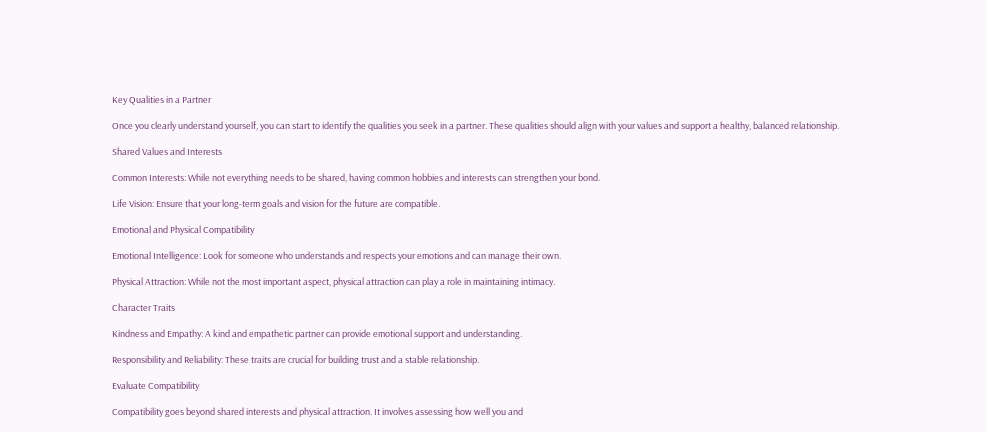Key Qualities in a Partner

Once you clearly understand yourself, you can start to identify the qualities you seek in a partner. These qualities should align with your values and support a healthy, balanced relationship.

Shared Values and Interests

Common Interests: While not everything needs to be shared, having common hobbies and interests can strengthen your bond.

Life Vision: Ensure that your long-term goals and vision for the future are compatible.

Emotional and Physical Compatibility

Emotional Intelligence: Look for someone who understands and respects your emotions and can manage their own.

Physical Attraction: While not the most important aspect, physical attraction can play a role in maintaining intimacy.

Character Traits

Kindness and Empathy: A kind and empathetic partner can provide emotional support and understanding.

Responsibility and Reliability: These traits are crucial for building trust and a stable relationship.

Evaluate Compatibility

Compatibility goes beyond shared interests and physical attraction. It involves assessing how well you and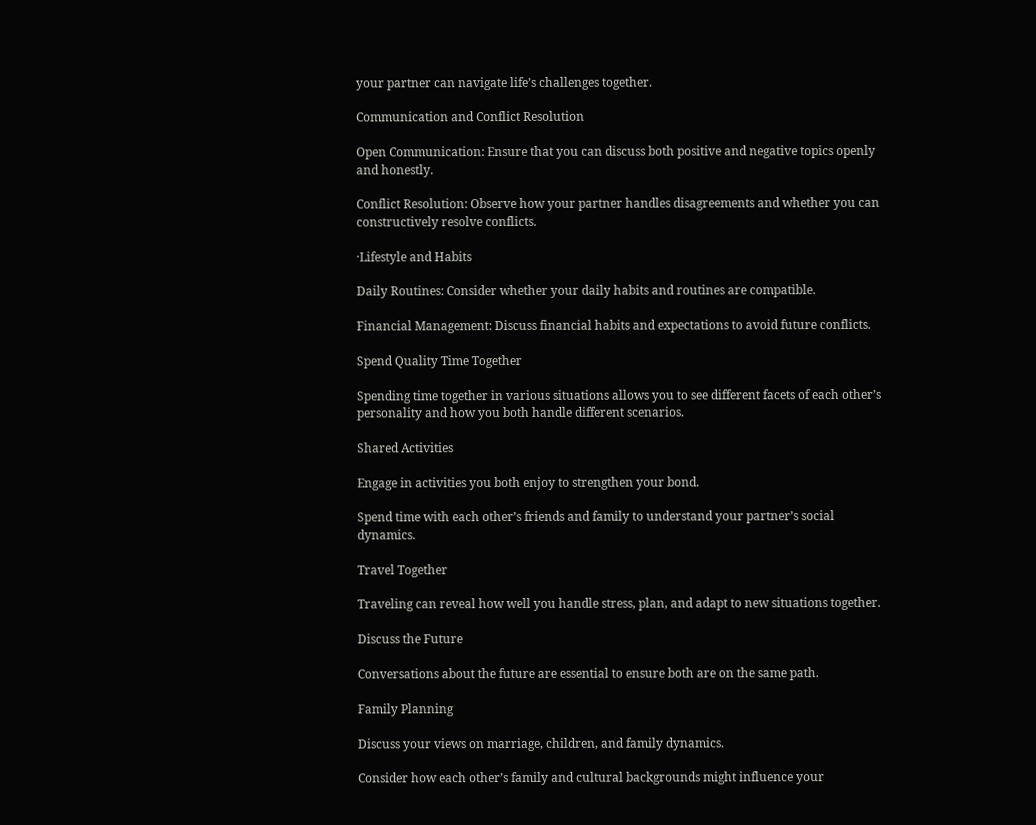your partner can navigate life’s challenges together.

Communication and Conflict Resolution

Open Communication: Ensure that you can discuss both positive and negative topics openly and honestly.

Conflict Resolution: Observe how your partner handles disagreements and whether you can constructively resolve conflicts.

·Lifestyle and Habits

Daily Routines: Consider whether your daily habits and routines are compatible.

Financial Management: Discuss financial habits and expectations to avoid future conflicts.

Spend Quality Time Together

Spending time together in various situations allows you to see different facets of each other’s personality and how you both handle different scenarios.

Shared Activities

Engage in activities you both enjoy to strengthen your bond.

Spend time with each other’s friends and family to understand your partner’s social dynamics.

Travel Together

Traveling can reveal how well you handle stress, plan, and adapt to new situations together.

Discuss the Future

Conversations about the future are essential to ensure both are on the same path.

Family Planning

Discuss your views on marriage, children, and family dynamics.

Consider how each other’s family and cultural backgrounds might influence your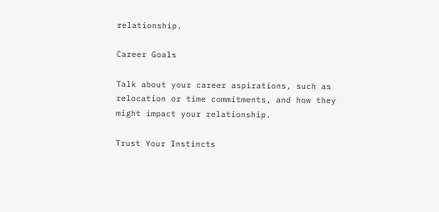relationship.

Career Goals

Talk about your career aspirations, such as relocation or time commitments, and how they might impact your relationship.

Trust Your Instincts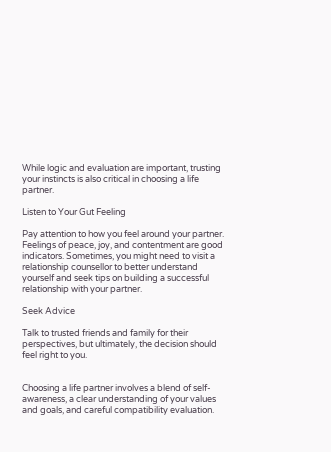While logic and evaluation are important, trusting your instincts is also critical in choosing a life partner.

Listen to Your Gut Feeling

Pay attention to how you feel around your partner. Feelings of peace, joy, and contentment are good indicators. Sometimes, you might need to visit a relationship counsellor to better understand yourself and seek tips on building a successful relationship with your partner.

Seek Advice

Talk to trusted friends and family for their perspectives, but ultimately, the decision should feel right to you.


Choosing a life partner involves a blend of self-awareness, a clear understanding of your values and goals, and careful compatibility evaluation.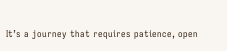It’s a journey that requires patience, open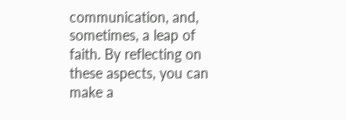communication, and, sometimes, a leap of faith. By reflecting on these aspects, you can make a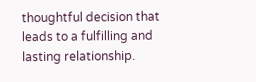thoughtful decision that leads to a fulfilling and lasting relationship.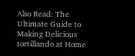Also Read: The Ultimate Guide to Making Delicious tortillando at Home